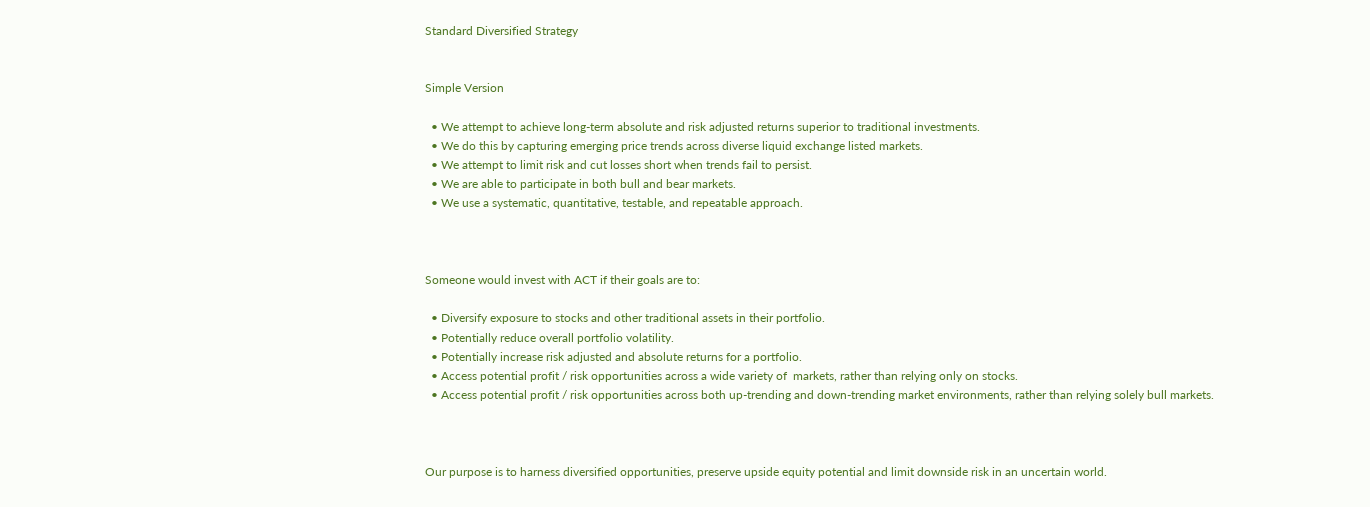Standard Diversified Strategy


Simple Version

  • We attempt to achieve long-term absolute and risk adjusted returns superior to traditional investments.
  • We do this by capturing emerging price trends across diverse liquid exchange listed markets.
  • We attempt to limit risk and cut losses short when trends fail to persist.
  • We are able to participate in both bull and bear markets.
  • We use a systematic, quantitative, testable, and repeatable approach.



Someone would invest with ACT if their goals are to:

  • Diversify exposure to stocks and other traditional assets in their portfolio.
  • Potentially reduce overall portfolio volatility.
  • Potentially increase risk adjusted and absolute returns for a portfolio.
  • Access potential profit / risk opportunities across a wide variety of  markets, rather than relying only on stocks.
  • Access potential profit / risk opportunities across both up-trending and down-trending market environments, rather than relying solely bull markets.



Our purpose is to harness diversified opportunities, preserve upside equity potential and limit downside risk in an uncertain world.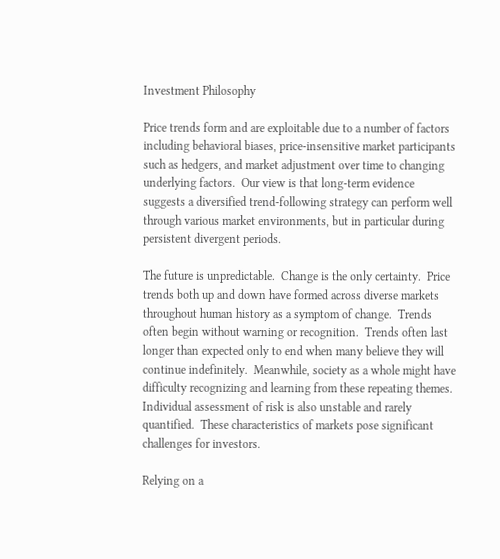Investment Philosophy

Price trends form and are exploitable due to a number of factors including behavioral biases, price-insensitive market participants such as hedgers, and market adjustment over time to changing underlying factors.  Our view is that long-term evidence suggests a diversified trend-following strategy can perform well through various market environments, but in particular during persistent divergent periods.

The future is unpredictable.  Change is the only certainty.  Price trends both up and down have formed across diverse markets throughout human history as a symptom of change.  Trends often begin without warning or recognition.  Trends often last longer than expected only to end when many believe they will continue indefinitely.  Meanwhile, society as a whole might have difficulty recognizing and learning from these repeating themes.  Individual assessment of risk is also unstable and rarely quantified.  These characteristics of markets pose significant challenges for investors.

Relying on a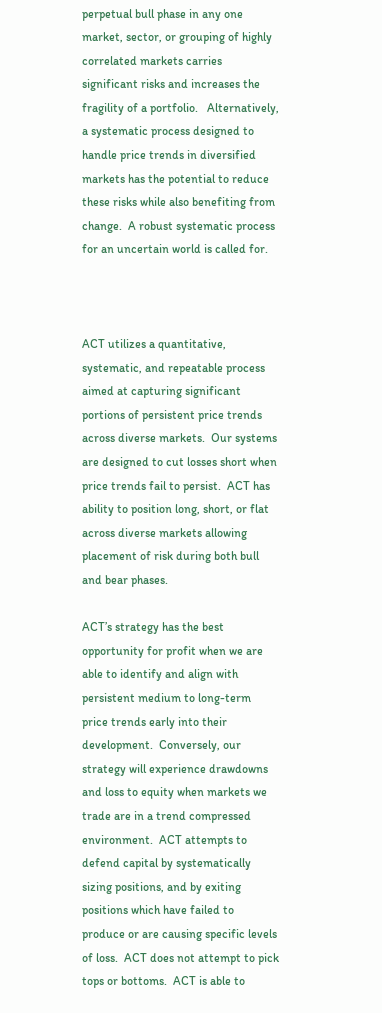perpetual bull phase in any one market, sector, or grouping of highly correlated markets carries significant risks and increases the fragility of a portfolio.   Alternatively, a systematic process designed to handle price trends in diversified markets has the potential to reduce these risks while also benefiting from change.  A robust systematic process for an uncertain world is called for.



ACT utilizes a quantitative, systematic, and repeatable process aimed at capturing significant portions of persistent price trends across diverse markets.  Our systems are designed to cut losses short when price trends fail to persist.  ACT has ability to position long, short, or flat across diverse markets allowing placement of risk during both bull and bear phases.

ACT’s strategy has the best opportunity for profit when we are able to identify and align with persistent medium to long-term price trends early into their development.  Conversely, our strategy will experience drawdowns and loss to equity when markets we trade are in a trend compressed environment.  ACT attempts to defend capital by systematically sizing positions, and by exiting positions which have failed to produce or are causing specific levels of loss.  ACT does not attempt to pick tops or bottoms.  ACT is able to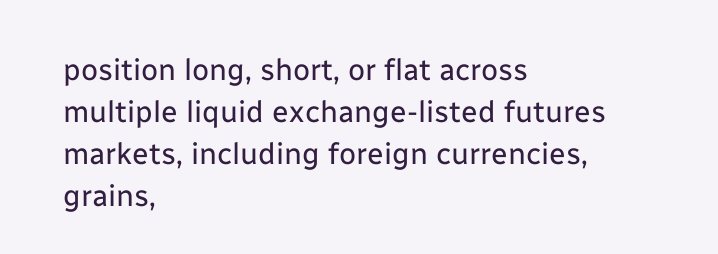position long, short, or flat across multiple liquid exchange-listed futures markets, including foreign currencies, grains,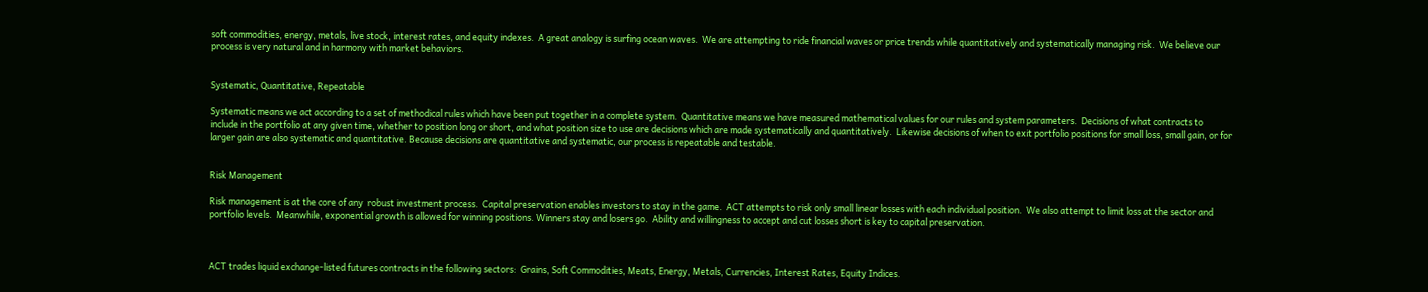soft commodities, energy, metals, live stock, interest rates, and equity indexes.  A great analogy is surfing ocean waves.  We are attempting to ride financial waves or price trends while quantitatively and systematically managing risk.  We believe our process is very natural and in harmony with market behaviors.


Systematic, Quantitative, Repeatable

Systematic means we act according to a set of methodical rules which have been put together in a complete system.  Quantitative means we have measured mathematical values for our rules and system parameters.  Decisions of what contracts to include in the portfolio at any given time, whether to position long or short, and what position size to use are decisions which are made systematically and quantitatively.  Likewise decisions of when to exit portfolio positions for small loss, small gain, or for larger gain are also systematic and quantitative. Because decisions are quantitative and systematic, our process is repeatable and testable.


Risk Management

Risk management is at the core of any  robust investment process.  Capital preservation enables investors to stay in the game.  ACT attempts to risk only small linear losses with each individual position.  We also attempt to limit loss at the sector and portfolio levels.  Meanwhile, exponential growth is allowed for winning positions. Winners stay and losers go.  Ability and willingness to accept and cut losses short is key to capital preservation.



ACT trades liquid exchange-listed futures contracts in the following sectors:  Grains, Soft Commodities, Meats, Energy, Metals, Currencies, Interest Rates, Equity Indices.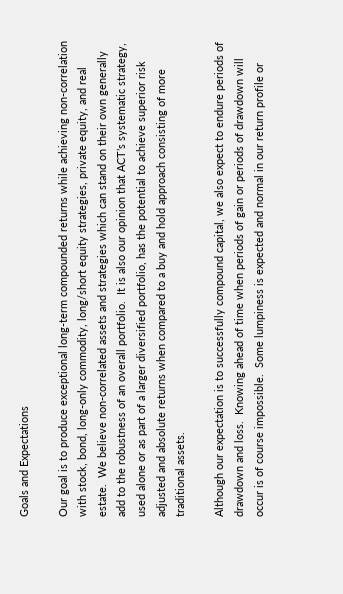Goals and Expectations

Our goal is to produce exceptional long-term compounded returns while achieving non-correlation with stock, bond, long-only commodity, long/short equity strategies, private equity, and real estate.  We believe non-correlated assets and strategies which can stand on their own generally add to the robustness of an overall portfolio.  It is also our opinion that ACT’s systematic strategy, used alone or as part of a larger diversified portfolio, has the potential to achieve superior risk adjusted and absolute returns when compared to a buy and hold approach consisting of more traditional assets.

Although our expectation is to successfully compound capital, we also expect to endure periods of drawdown and loss.  Knowing ahead of time when periods of gain or periods of drawdown will occur is of course impossible.  Some lumpiness is expected and normal in our return profile or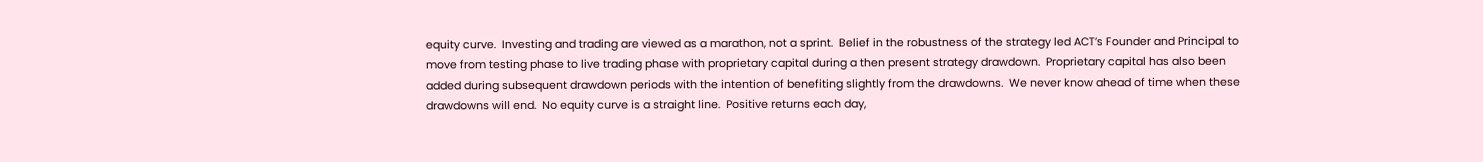equity curve.  Investing and trading are viewed as a marathon, not a sprint.  Belief in the robustness of the strategy led ACT’s Founder and Principal to move from testing phase to live trading phase with proprietary capital during a then present strategy drawdown.  Proprietary capital has also been added during subsequent drawdown periods with the intention of benefiting slightly from the drawdowns.  We never know ahead of time when these drawdowns will end.  No equity curve is a straight line.  Positive returns each day,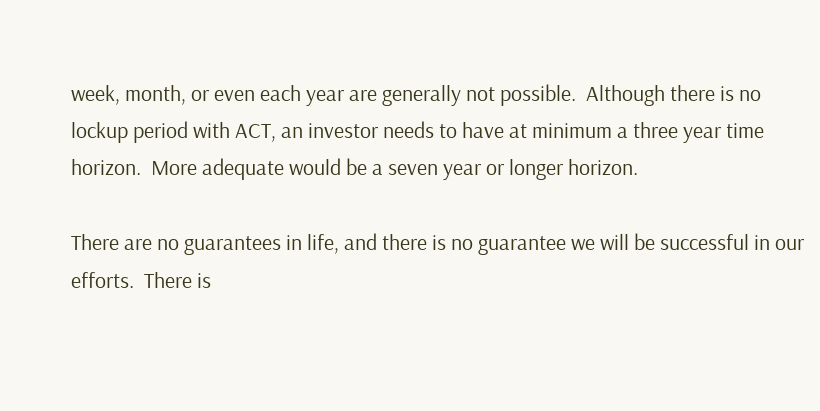week, month, or even each year are generally not possible.  Although there is no lockup period with ACT, an investor needs to have at minimum a three year time horizon.  More adequate would be a seven year or longer horizon.

There are no guarantees in life, and there is no guarantee we will be successful in our efforts.  There is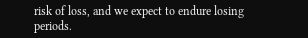risk of loss, and we expect to endure losing periods.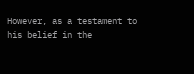However, as a testament to his belief in the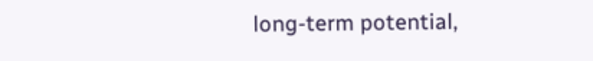long-term potential,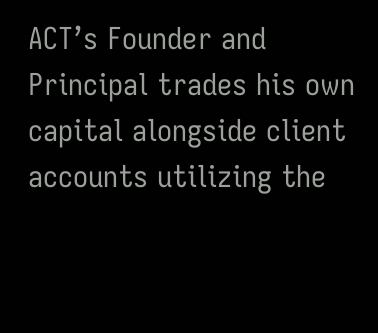ACT’s Founder and Principal trades his own capital alongside client accounts utilizing the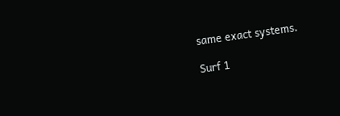same exact systems.

Surf 1